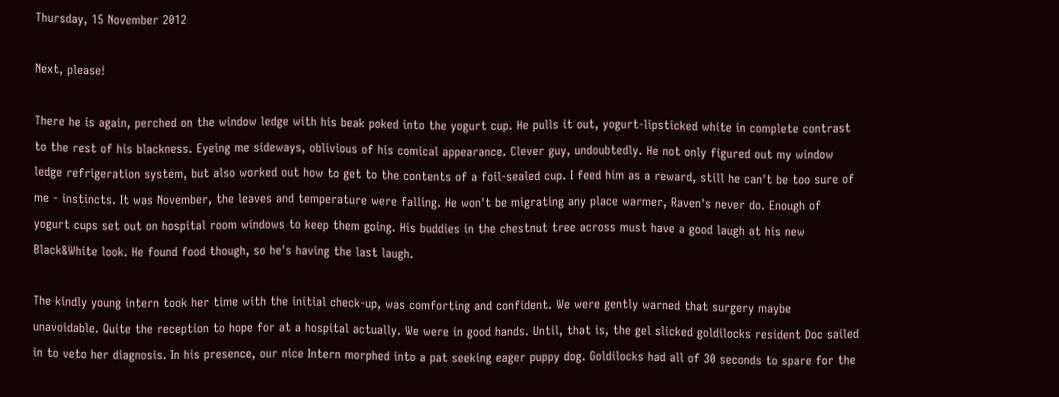Thursday, 15 November 2012

Next, please!

There he is again, perched on the window ledge with his beak poked into the yogurt cup. He pulls it out, yogurt-lipsticked white in complete contrast to the rest of his blackness. Eyeing me sideways, oblivious of his comical appearance. Clever guy, undoubtedly. He not only figured out my window ledge refrigeration system, but also worked out how to get to the contents of a foil-sealed cup. I feed him as a reward, still he can't be too sure of me - instincts. It was November, the leaves and temperature were falling. He won't be migrating any place warmer, Raven's never do. Enough of yogurt cups set out on hospital room windows to keep them going. His buddies in the chestnut tree across must have a good laugh at his new Black&White look. He found food though, so he's having the last laugh.

The kindly young intern took her time with the initial check-up, was comforting and confident. We were gently warned that surgery maybe unavoidable. Quite the reception to hope for at a hospital actually. We were in good hands. Until, that is, the gel slicked goldilocks resident Doc sailed in to veto her diagnosis. In his presence, our nice Intern morphed into a pat seeking eager puppy dog. Goldilocks had all of 30 seconds to spare for the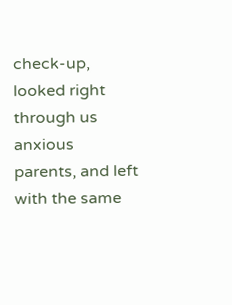check-up, looked right through us anxious parents, and left with the same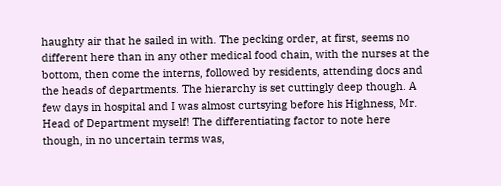haughty air that he sailed in with. The pecking order, at first, seems no different here than in any other medical food chain, with the nurses at the bottom, then come the interns, followed by residents, attending docs and the heads of departments. The hierarchy is set cuttingly deep though. A few days in hospital and I was almost curtsying before his Highness, Mr. Head of Department myself! The differentiating factor to note here though, in no uncertain terms was,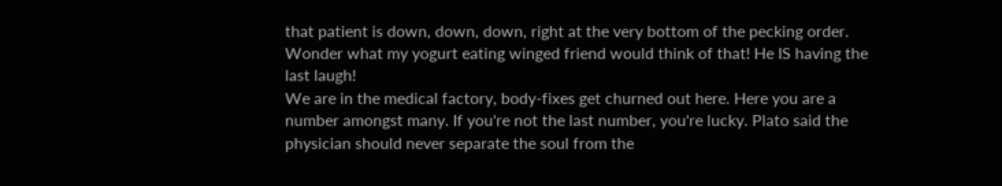that patient is down, down, down, right at the very bottom of the pecking order. Wonder what my yogurt eating winged friend would think of that! He IS having the last laugh!
We are in the medical factory, body-fixes get churned out here. Here you are a number amongst many. If you're not the last number, you're lucky. Plato said the physician should never separate the soul from the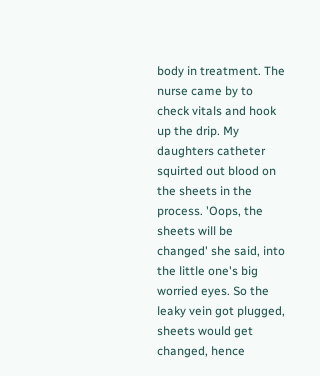body in treatment. The nurse came by to check vitals and hook up the drip. My daughters catheter squirted out blood on the sheets in the process. 'Oops, the sheets will be changed' she said, into the little one's big worried eyes. So the leaky vein got plugged, sheets would get changed, hence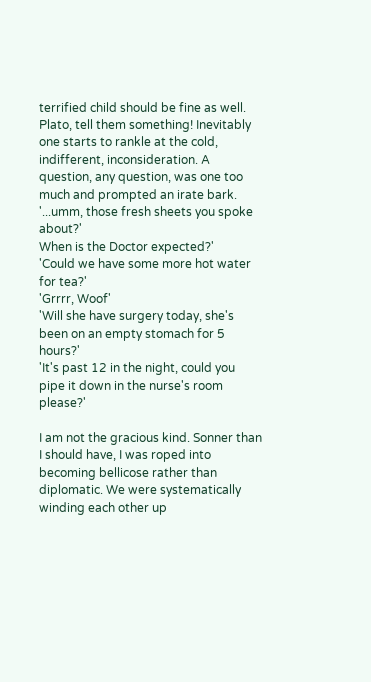terrified child should be fine as well. Plato, tell them something! Inevitably one starts to rankle at the cold, indifferent, inconsideration. A question, any question, was one too much and prompted an irate bark.
'...umm, those fresh sheets you spoke about?'
When is the Doctor expected?'
'Could we have some more hot water for tea?'
'Grrrr, Woof'
'Will she have surgery today, she's been on an empty stomach for 5 hours?'
'It's past 12 in the night, could you pipe it down in the nurse's room please?'

I am not the gracious kind. Sonner than I should have, I was roped into becoming bellicose rather than diplomatic. We were systematically winding each other up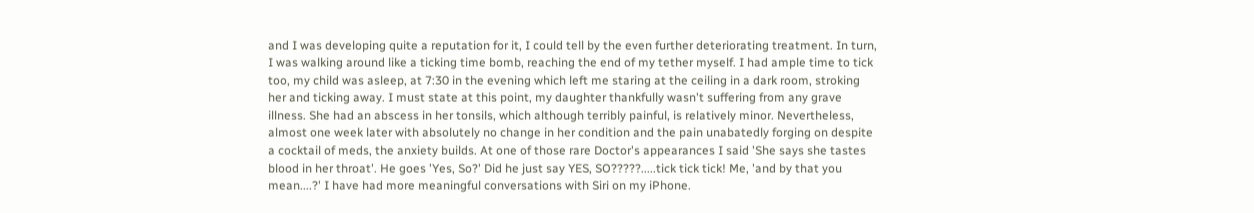and I was developing quite a reputation for it, I could tell by the even further deteriorating treatment. In turn, I was walking around like a ticking time bomb, reaching the end of my tether myself. I had ample time to tick too, my child was asleep, at 7:30 in the evening which left me staring at the ceiling in a dark room, stroking her and ticking away. I must state at this point, my daughter thankfully wasn't suffering from any grave illness. She had an abscess in her tonsils, which although terribly painful, is relatively minor. Nevertheless, almost one week later with absolutely no change in her condition and the pain unabatedly forging on despite a cocktail of meds, the anxiety builds. At one of those rare Doctor's appearances I said 'She says she tastes blood in her throat'. He goes 'Yes, So?' Did he just say YES, SO?????.....tick tick tick! Me, 'and by that you mean....?' I have had more meaningful conversations with Siri on my iPhone.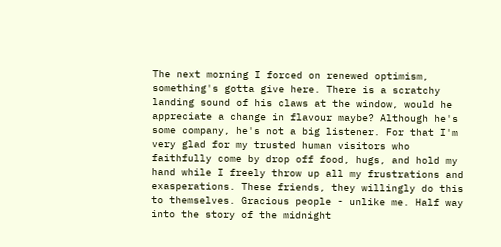The next morning I forced on renewed optimism, something's gotta give here. There is a scratchy landing sound of his claws at the window, would he appreciate a change in flavour maybe? Although he's some company, he's not a big listener. For that I'm very glad for my trusted human visitors who faithfully come by drop off food, hugs, and hold my hand while I freely throw up all my frustrations and exasperations. These friends, they willingly do this to themselves. Gracious people - unlike me. Half way into the story of the midnight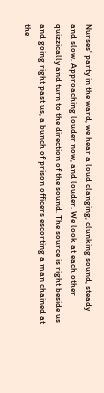Nurses' party in the ward, we hear a loud clanging, clunking sound, steady and slow. Approaching louder now, and louder. We look at each other quizzically and turn to the direction of the sound. The source is right beside us and going right past us, a bunch of prison officers escorting a man chained at the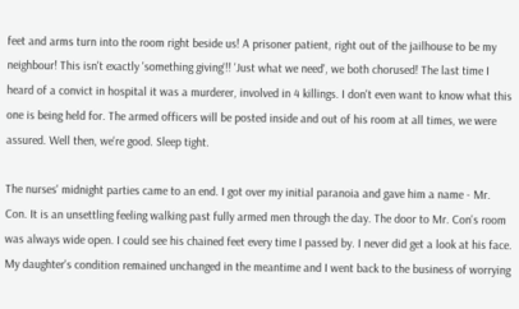feet and arms turn into the room right beside us! A prisoner patient, right out of the jailhouse to be my neighbour! This isn't exactly 'something giving'!! 'Just what we need', we both chorused! The last time I heard of a convict in hospital it was a murderer, involved in 4 killings. I don't even want to know what this one is being held for. The armed officers will be posted inside and out of his room at all times, we were assured. Well then, we're good. Sleep tight.

The nurses' midnight parties came to an end. I got over my initial paranoia and gave him a name - Mr. Con. It is an unsettling feeling walking past fully armed men through the day. The door to Mr. Con's room was always wide open. I could see his chained feet every time I passed by. I never did get a look at his face. My daughter's condition remained unchanged in the meantime and I went back to the business of worrying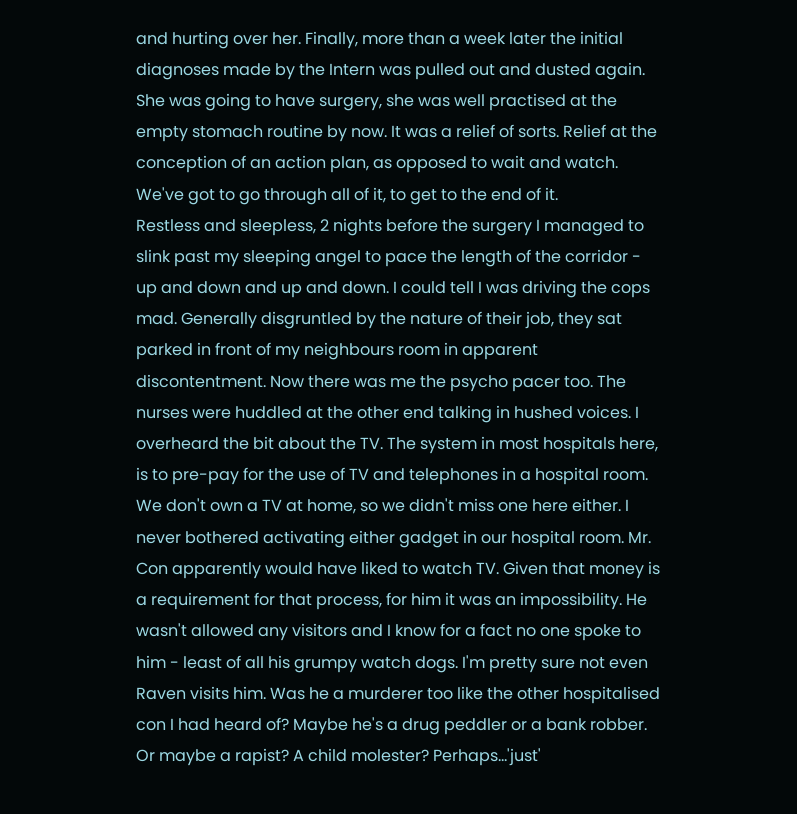and hurting over her. Finally, more than a week later the initial diagnoses made by the Intern was pulled out and dusted again. She was going to have surgery, she was well practised at the empty stomach routine by now. It was a relief of sorts. Relief at the conception of an action plan, as opposed to wait and watch. We've got to go through all of it, to get to the end of it.
Restless and sleepless, 2 nights before the surgery I managed to slink past my sleeping angel to pace the length of the corridor - up and down and up and down. I could tell I was driving the cops mad. Generally disgruntled by the nature of their job, they sat parked in front of my neighbours room in apparent discontentment. Now there was me the psycho pacer too. The nurses were huddled at the other end talking in hushed voices. I overheard the bit about the TV. The system in most hospitals here, is to pre-pay for the use of TV and telephones in a hospital room. We don't own a TV at home, so we didn't miss one here either. I never bothered activating either gadget in our hospital room. Mr. Con apparently would have liked to watch TV. Given that money is a requirement for that process, for him it was an impossibility. He wasn't allowed any visitors and I know for a fact no one spoke to him - least of all his grumpy watch dogs. I'm pretty sure not even Raven visits him. Was he a murderer too like the other hospitalised con I had heard of? Maybe he's a drug peddler or a bank robber. Or maybe a rapist? A child molester? Perhaps...'just'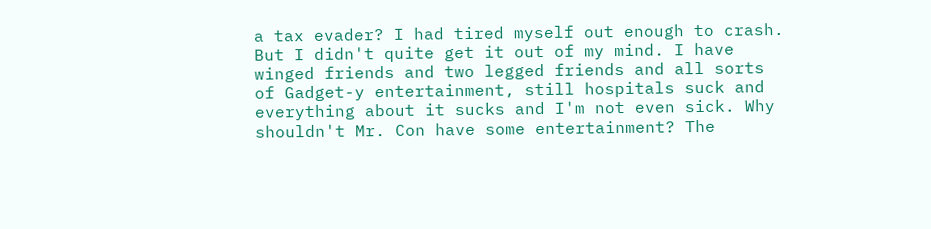a tax evader? I had tired myself out enough to crash. But I didn't quite get it out of my mind. I have winged friends and two legged friends and all sorts of Gadget-y entertainment, still hospitals suck and everything about it sucks and I'm not even sick. Why shouldn't Mr. Con have some entertainment? The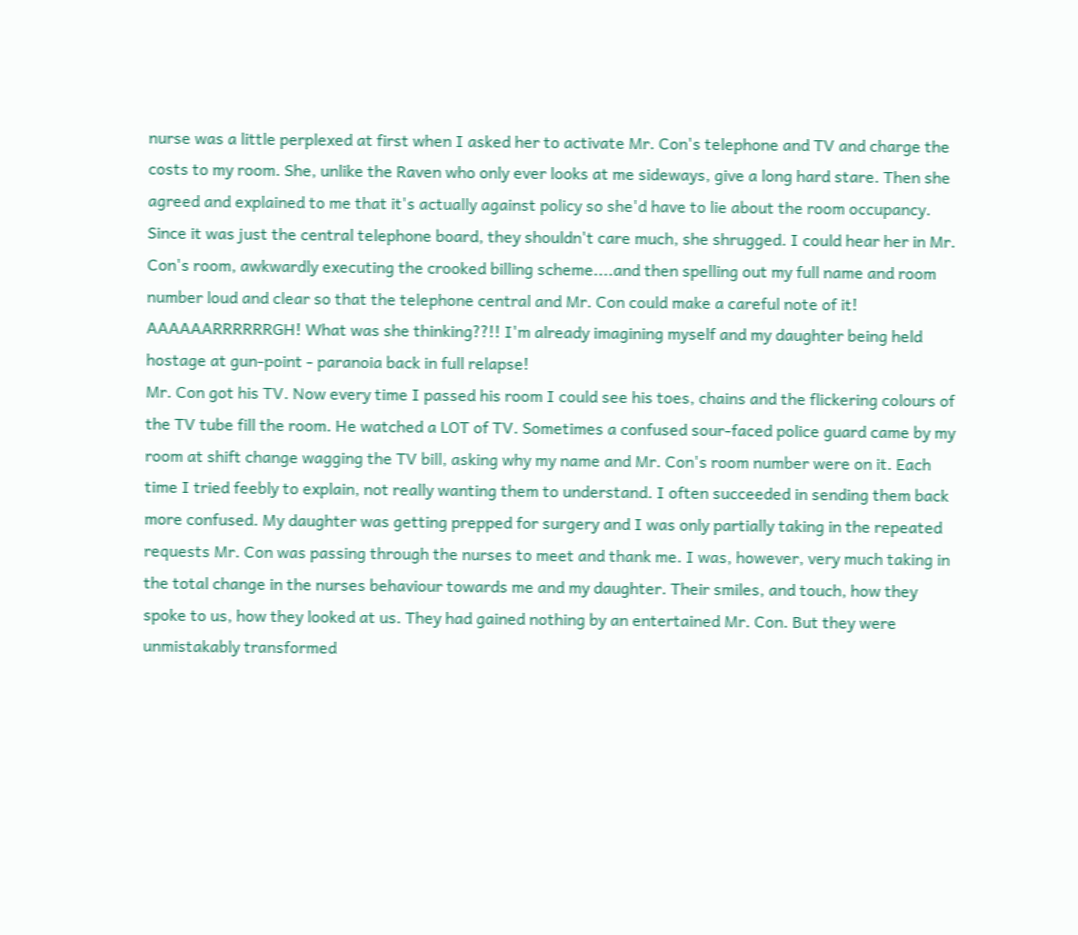nurse was a little perplexed at first when I asked her to activate Mr. Con's telephone and TV and charge the costs to my room. She, unlike the Raven who only ever looks at me sideways, give a long hard stare. Then she agreed and explained to me that it's actually against policy so she'd have to lie about the room occupancy. Since it was just the central telephone board, they shouldn't care much, she shrugged. I could hear her in Mr. Con's room, awkwardly executing the crooked billing scheme....and then spelling out my full name and room number loud and clear so that the telephone central and Mr. Con could make a careful note of it! AAAAAARRRRRRGH! What was she thinking??!! I'm already imagining myself and my daughter being held hostage at gun-point - paranoia back in full relapse!
Mr. Con got his TV. Now every time I passed his room I could see his toes, chains and the flickering colours of the TV tube fill the room. He watched a LOT of TV. Sometimes a confused sour-faced police guard came by my room at shift change wagging the TV bill, asking why my name and Mr. Con's room number were on it. Each time I tried feebly to explain, not really wanting them to understand. I often succeeded in sending them back more confused. My daughter was getting prepped for surgery and I was only partially taking in the repeated requests Mr. Con was passing through the nurses to meet and thank me. I was, however, very much taking in the total change in the nurses behaviour towards me and my daughter. Their smiles, and touch, how they spoke to us, how they looked at us. They had gained nothing by an entertained Mr. Con. But they were unmistakably transformed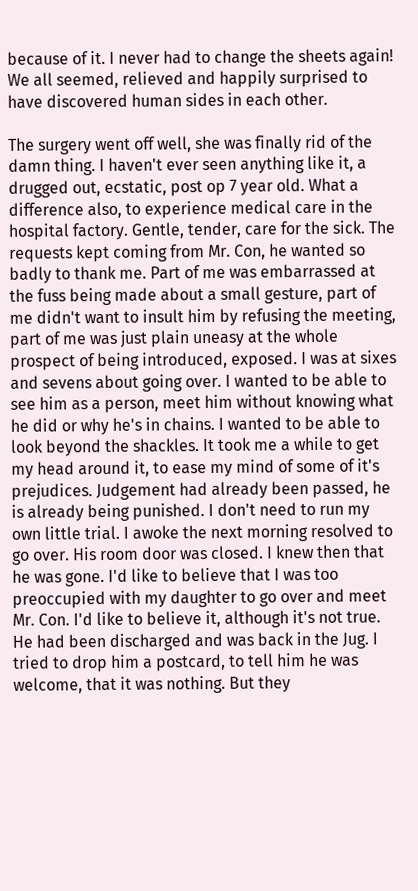because of it. I never had to change the sheets again! We all seemed, relieved and happily surprised to have discovered human sides in each other.

The surgery went off well, she was finally rid of the damn thing. I haven't ever seen anything like it, a drugged out, ecstatic, post op 7 year old. What a difference also, to experience medical care in the hospital factory. Gentle, tender, care for the sick. The requests kept coming from Mr. Con, he wanted so badly to thank me. Part of me was embarrassed at the fuss being made about a small gesture, part of me didn't want to insult him by refusing the meeting, part of me was just plain uneasy at the whole prospect of being introduced, exposed. I was at sixes and sevens about going over. I wanted to be able to see him as a person, meet him without knowing what he did or why he's in chains. I wanted to be able to look beyond the shackles. It took me a while to get my head around it, to ease my mind of some of it's prejudices. Judgement had already been passed, he is already being punished. I don't need to run my own little trial. I awoke the next morning resolved to go over. His room door was closed. I knew then that he was gone. I'd like to believe that I was too preoccupied with my daughter to go over and meet Mr. Con. I'd like to believe it, although it's not true. He had been discharged and was back in the Jug. I tried to drop him a postcard, to tell him he was welcome, that it was nothing. But they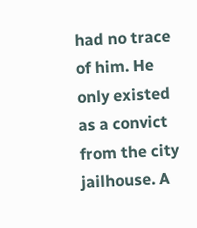had no trace of him. He only existed as a convict from the city jailhouse. A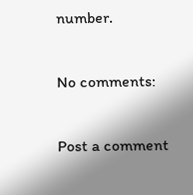number.

No comments:

Post a comment